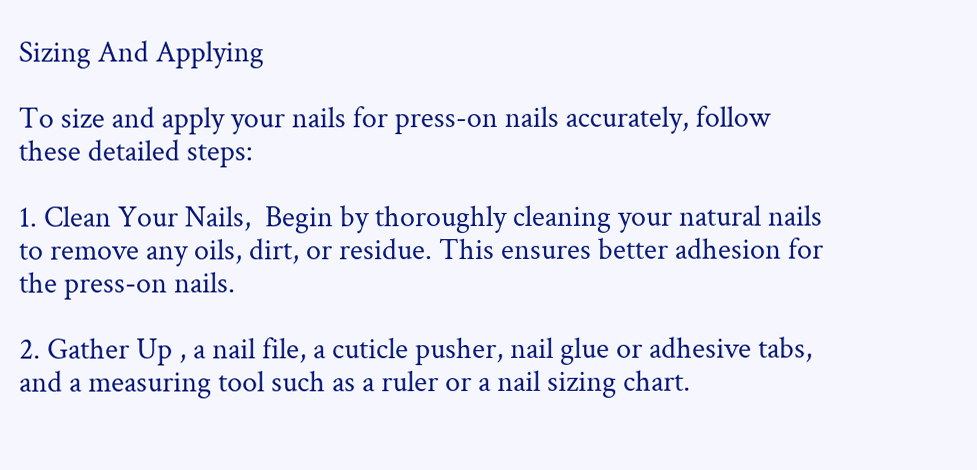Sizing And Applying

To size and apply your nails for press-on nails accurately, follow these detailed steps:

1. Clean Your Nails,  Begin by thoroughly cleaning your natural nails to remove any oils, dirt, or residue. This ensures better adhesion for the press-on nails.

2. Gather Up , a nail file, a cuticle pusher, nail glue or adhesive tabs, and a measuring tool such as a ruler or a nail sizing chart.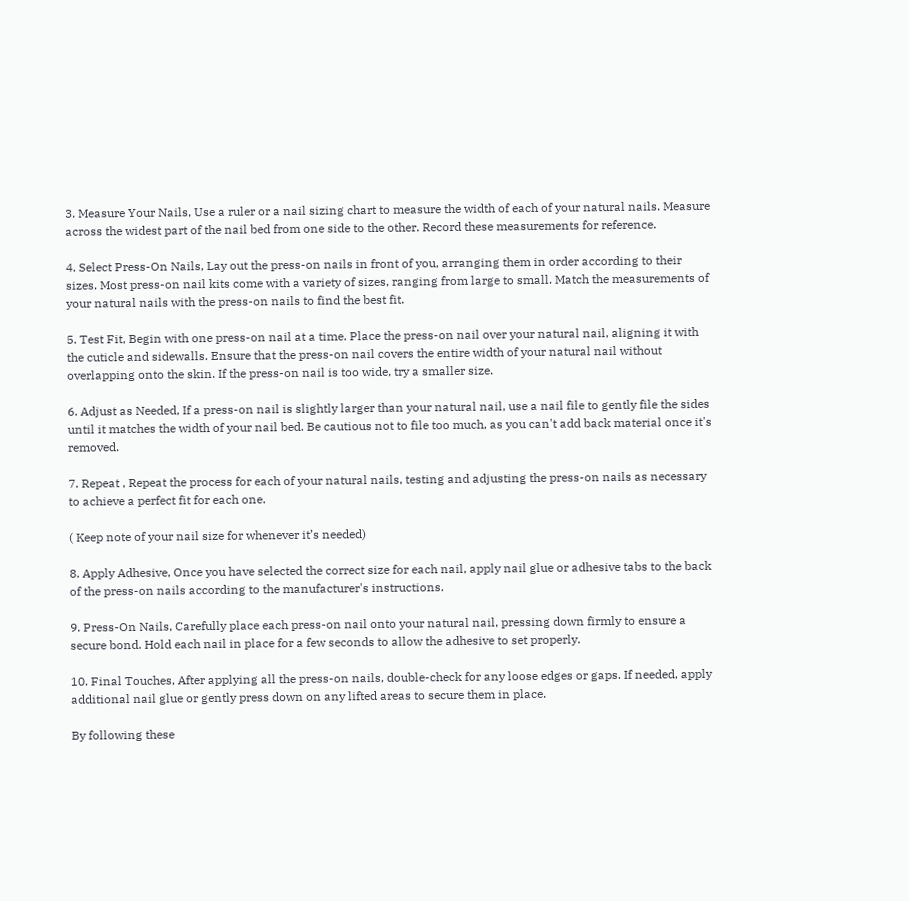3. Measure Your Nails, Use a ruler or a nail sizing chart to measure the width of each of your natural nails. Measure across the widest part of the nail bed from one side to the other. Record these measurements for reference.

4. Select Press-On Nails, Lay out the press-on nails in front of you, arranging them in order according to their sizes. Most press-on nail kits come with a variety of sizes, ranging from large to small. Match the measurements of your natural nails with the press-on nails to find the best fit.

5. Test Fit, Begin with one press-on nail at a time. Place the press-on nail over your natural nail, aligning it with the cuticle and sidewalls. Ensure that the press-on nail covers the entire width of your natural nail without overlapping onto the skin. If the press-on nail is too wide, try a smaller size.

6. Adjust as Needed, If a press-on nail is slightly larger than your natural nail, use a nail file to gently file the sides until it matches the width of your nail bed. Be cautious not to file too much, as you can't add back material once it's removed.

7. Repeat , Repeat the process for each of your natural nails, testing and adjusting the press-on nails as necessary to achieve a perfect fit for each one.

( Keep note of your nail size for whenever it’s needed)

8. Apply Adhesive, Once you have selected the correct size for each nail, apply nail glue or adhesive tabs to the back of the press-on nails according to the manufacturer's instructions.

9. Press-On Nails, Carefully place each press-on nail onto your natural nail, pressing down firmly to ensure a secure bond. Hold each nail in place for a few seconds to allow the adhesive to set properly.

10. Final Touches, After applying all the press-on nails, double-check for any loose edges or gaps. If needed, apply additional nail glue or gently press down on any lifted areas to secure them in place.

By following these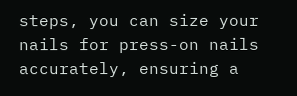steps, you can size your nails for press-on nails accurately, ensuring a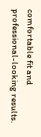comfortable fit and professional-looking results.